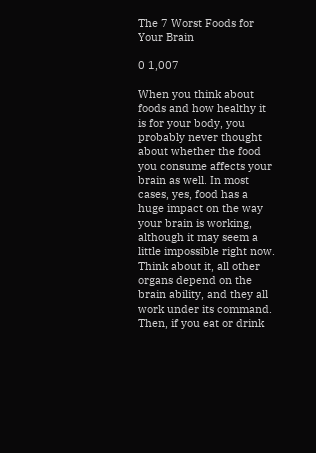The 7 Worst Foods for Your Brain

0 1,007

When you think about foods and how healthy it is for your body, you probably never thought about whether the food you consume affects your brain as well. In most cases, yes, food has a huge impact on the way your brain is working, although it may seem a little impossible right now. Think about it, all other organs depend on the brain ability, and they all work under its command. Then, if you eat or drink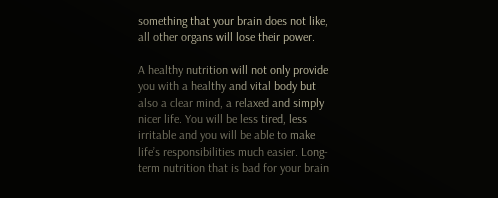something that your brain does not like, all other organs will lose their power.

A healthy nutrition will not only provide you with a healthy and vital body but also a clear mind, a relaxed and simply nicer life. You will be less tired, less irritable and you will be able to make life’s responsibilities much easier. Long-term nutrition that is bad for your brain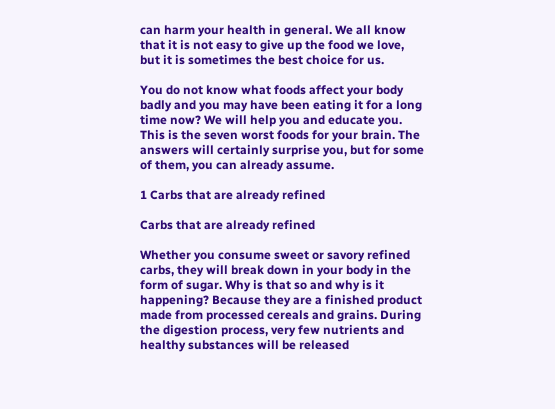can harm your health in general. We all know that it is not easy to give up the food we love, but it is sometimes the best choice for us.

You do not know what foods affect your body badly and you may have been eating it for a long time now? We will help you and educate you. This is the seven worst foods for your brain. The answers will certainly surprise you, but for some of them, you can already assume.

1 Carbs that are already refined

Carbs that are already refined

Whether you consume sweet or savory refined carbs, they will break down in your body in the form of sugar. Why is that so and why is it happening? Because they are a finished product made from processed cereals and grains. During the digestion process, very few nutrients and healthy substances will be released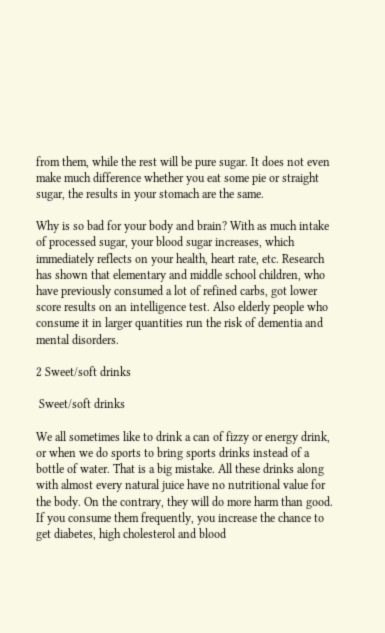from them, while the rest will be pure sugar. It does not even make much difference whether you eat some pie or straight sugar, the results in your stomach are the same.

Why is so bad for your body and brain? With as much intake of processed sugar, your blood sugar increases, which immediately reflects on your health, heart rate, etc. Research has shown that elementary and middle school children, who have previously consumed a lot of refined carbs, got lower score results on an intelligence test. Also elderly people who consume it in larger quantities run the risk of dementia and mental disorders.

2 Sweet/soft drinks

 Sweet/soft drinks

We all sometimes like to drink a can of fizzy or energy drink, or when we do sports to bring sports drinks instead of a bottle of water. That is a big mistake. All these drinks along with almost every natural juice have no nutritional value for the body. On the contrary, they will do more harm than good. If you consume them frequently, you increase the chance to get diabetes, high cholesterol and blood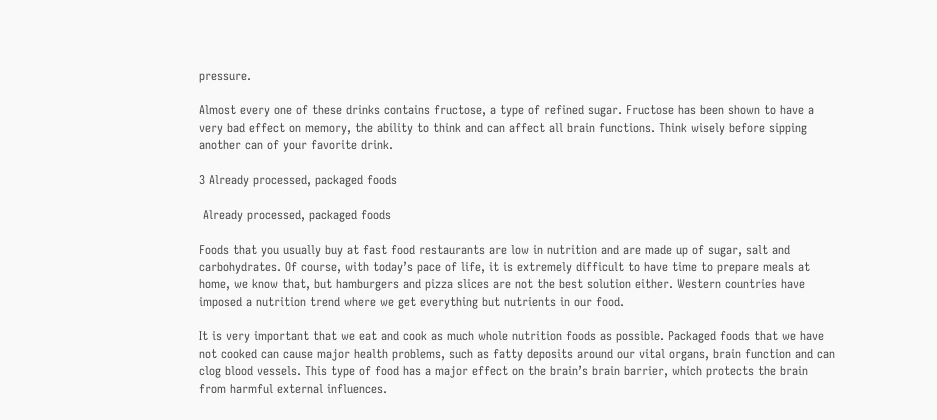pressure.

Almost every one of these drinks contains fructose, a type of refined sugar. Fructose has been shown to have a very bad effect on memory, the ability to think and can affect all brain functions. Think wisely before sipping another can of your favorite drink.

3 Already processed, packaged foods

 Already processed, packaged foods

Foods that you usually buy at fast food restaurants are low in nutrition and are made up of sugar, salt and carbohydrates. Of course, with today’s pace of life, it is extremely difficult to have time to prepare meals at home, we know that, but hamburgers and pizza slices are not the best solution either. Western countries have imposed a nutrition trend where we get everything but nutrients in our food.

It is very important that we eat and cook as much whole nutrition foods as possible. Packaged foods that we have not cooked can cause major health problems, such as fatty deposits around our vital organs, brain function and can clog blood vessels. This type of food has a major effect on the brain’s brain barrier, which protects the brain from harmful external influences.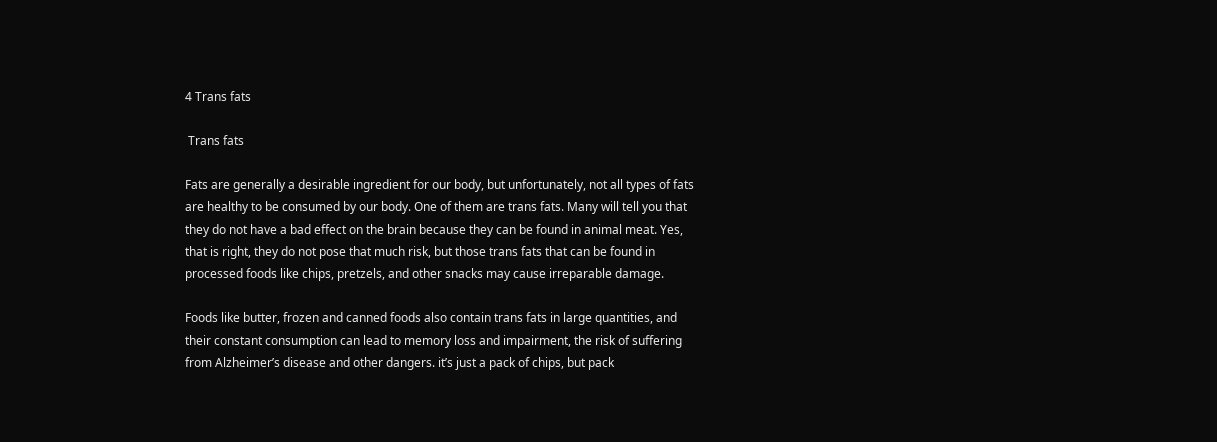4 Trans fats

 Trans fats

Fats are generally a desirable ingredient for our body, but unfortunately, not all types of fats are healthy to be consumed by our body. One of them are trans fats. Many will tell you that they do not have a bad effect on the brain because they can be found in animal meat. Yes, that is right, they do not pose that much risk, but those trans fats that can be found in processed foods like chips, pretzels, and other snacks may cause irreparable damage.

Foods like butter, frozen and canned foods also contain trans fats in large quantities, and their constant consumption can lead to memory loss and impairment, the risk of suffering from Alzheimer’s disease and other dangers. it’s just a pack of chips, but pack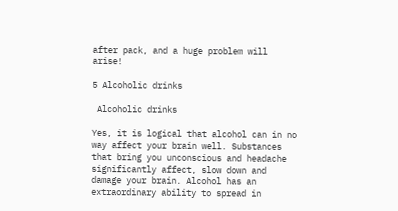after pack, and a huge problem will arise!

5 Alcoholic drinks

 Alcoholic drinks

Yes, it is logical that alcohol can in no way affect your brain well. Substances that bring you unconscious and headache significantly affect, slow down and damage your brain. Alcohol has an extraordinary ability to spread in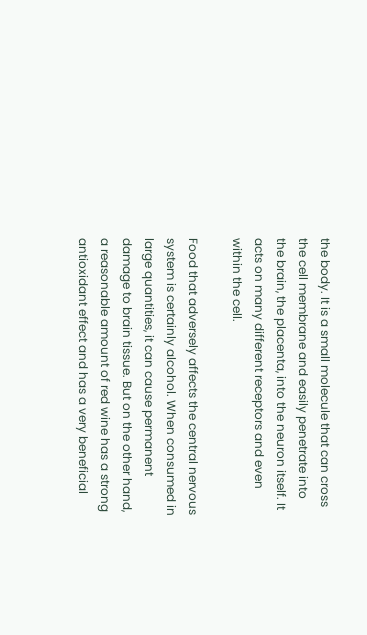the body. It is a small molecule that can cross the cell membrane and easily penetrate into the brain, the placenta, into the neuron itself. It acts on many different receptors and even within the cell.

Food that adversely affects the central nervous system is certainly alcohol. When consumed in large quantities, it can cause permanent damage to brain tissue. But on the other hand, a reasonable amount of red wine has a strong antioxidant effect and has a very beneficial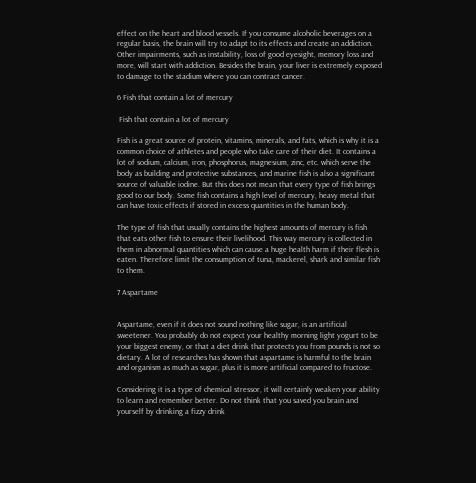effect on the heart and blood vessels. If you consume alcoholic beverages on a regular basis, the brain will try to adapt to its effects and create an addiction. Other impairments, such as instability, loss of good eyesight, memory loss and more, will start with addiction. Besides the brain, your liver is extremely exposed to damage to the stadium where you can contract cancer.

6 Fish that contain a lot of mercury

 Fish that contain a lot of mercury

Fish is a great source of protein, vitamins, minerals, and fats, which is why it is a common choice of athletes and people who take care of their diet. It contains a lot of sodium, calcium, iron, phosphorus, magnesium, zinc, etc. which serve the body as building and protective substances, and marine fish is also a significant source of valuable iodine. But this does not mean that every type of fish brings good to our body. Some fish contains a high level of mercury, heavy metal that can have toxic effects if stored in excess quantities in the human body.

The type of fish that usually contains the highest amounts of mercury is fish that eats other fish to ensure their livelihood. This way mercury is collected in them in abnormal quantities which can cause a huge health harm if their flesh is eaten. Therefore limit the consumption of tuna, mackerel, shark and similar fish to them.

7 Aspartame


Aspartame, even if it does not sound nothing like sugar, is an artificial sweetener. You probably do not expect your healthy morning light yogurt to be your biggest enemy, or that a diet drink that protects you from pounds is not so dietary. A lot of researches has shown that aspartame is harmful to the brain and organism as much as sugar, plus it is more artificial compared to fructose.

Considering it is a type of chemical stressor, it will certainly weaken your ability to learn and remember better. Do not think that you saved you brain and yourself by drinking a fizzy drink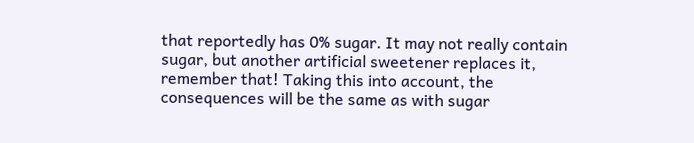that reportedly has 0% sugar. It may not really contain sugar, but another artificial sweetener replaces it, remember that! Taking this into account, the consequences will be the same as with sugar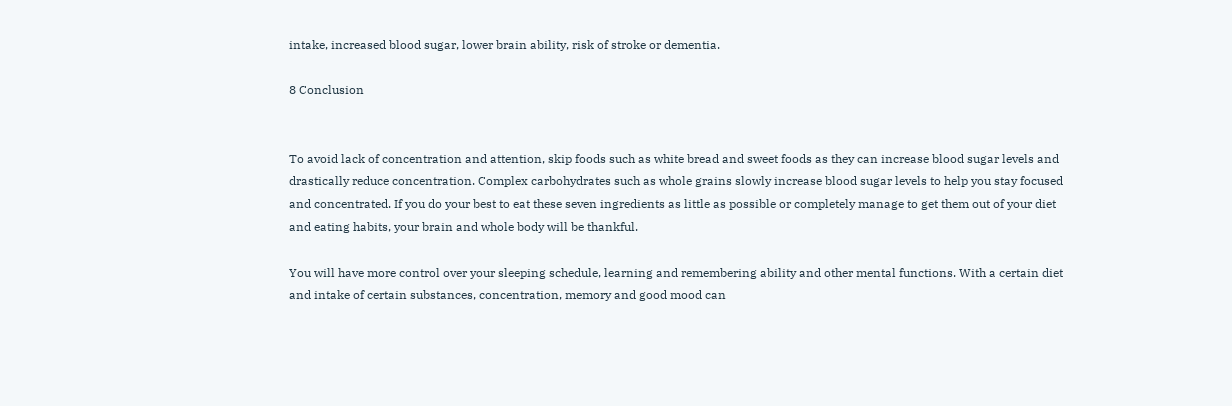intake, increased blood sugar, lower brain ability, risk of stroke or dementia.

8 Conclusion


To avoid lack of concentration and attention, skip foods such as white bread and sweet foods as they can increase blood sugar levels and drastically reduce concentration. Complex carbohydrates such as whole grains slowly increase blood sugar levels to help you stay focused and concentrated. If you do your best to eat these seven ingredients as little as possible or completely manage to get them out of your diet and eating habits, your brain and whole body will be thankful.

You will have more control over your sleeping schedule, learning and remembering ability and other mental functions. With a certain diet and intake of certain substances, concentration, memory and good mood can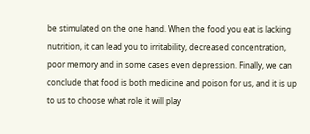be stimulated on the one hand. When the food you eat is lacking nutrition, it can lead you to irritability, decreased concentration, poor memory and in some cases even depression. Finally, we can conclude that food is both medicine and poison for us, and it is up to us to choose what role it will play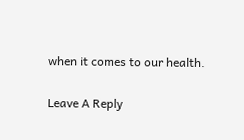when it comes to our health.

Leave A Reply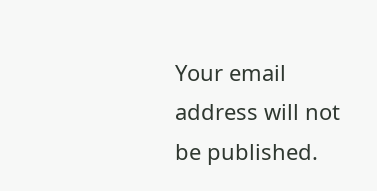Your email address will not be published.